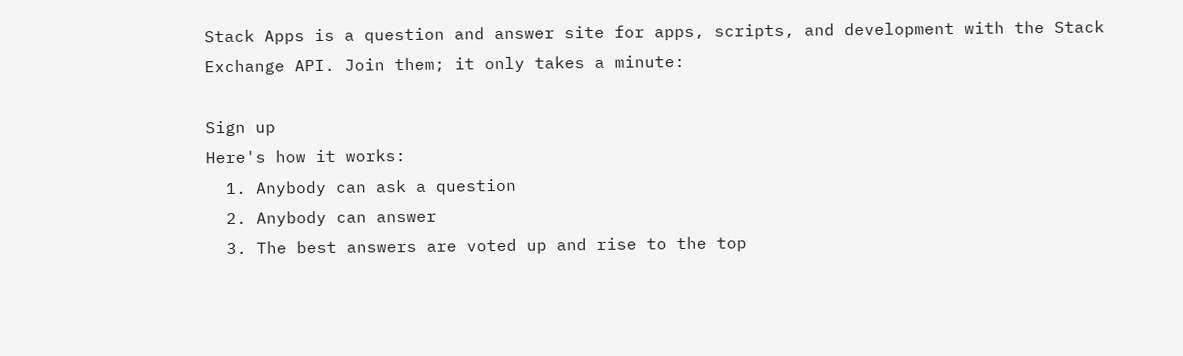Stack Apps is a question and answer site for apps, scripts, and development with the Stack Exchange API. Join them; it only takes a minute:

Sign up
Here's how it works:
  1. Anybody can ask a question
  2. Anybody can answer
  3. The best answers are voted up and rise to the top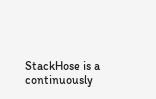StackHose is a continuously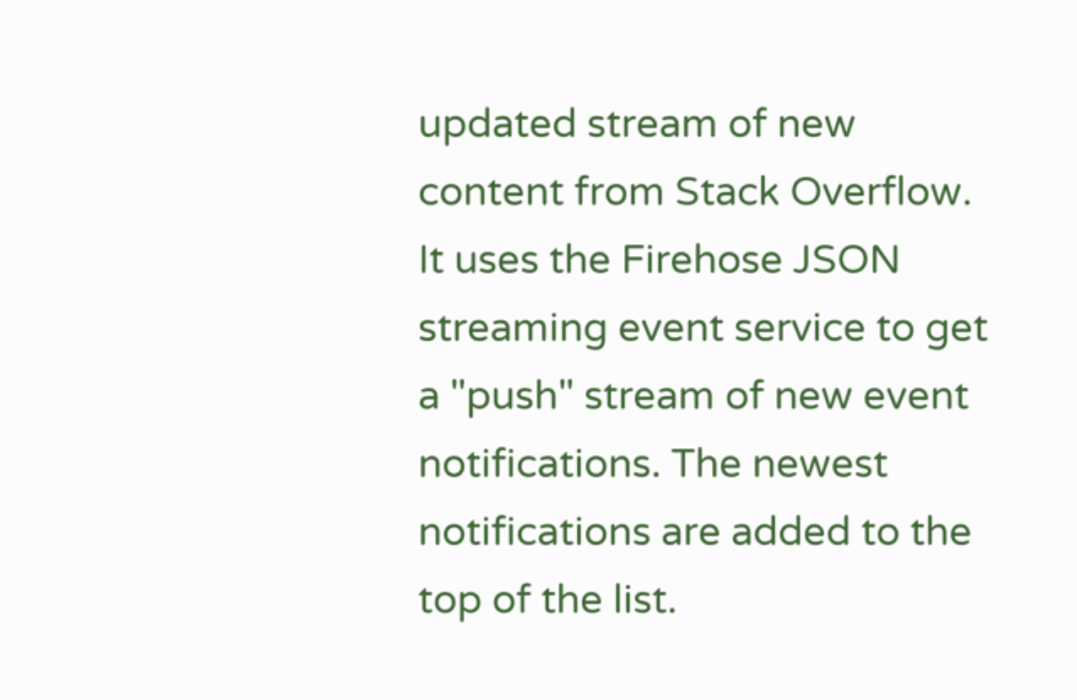updated stream of new content from Stack Overflow. It uses the Firehose JSON streaming event service to get a "push" stream of new event notifications. The newest notifications are added to the top of the list.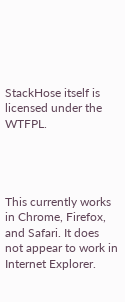StackHose itself is licensed under the WTFPL.




This currently works in Chrome, Firefox, and Safari. It does not appear to work in Internet Explorer.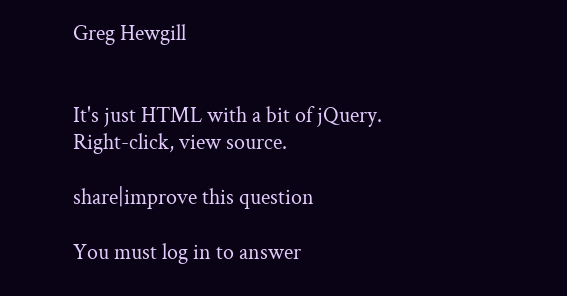Greg Hewgill


It's just HTML with a bit of jQuery. Right-click, view source.

share|improve this question

You must log in to answer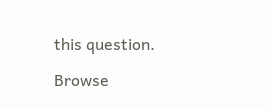this question.

Browse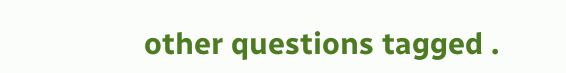other questions tagged .